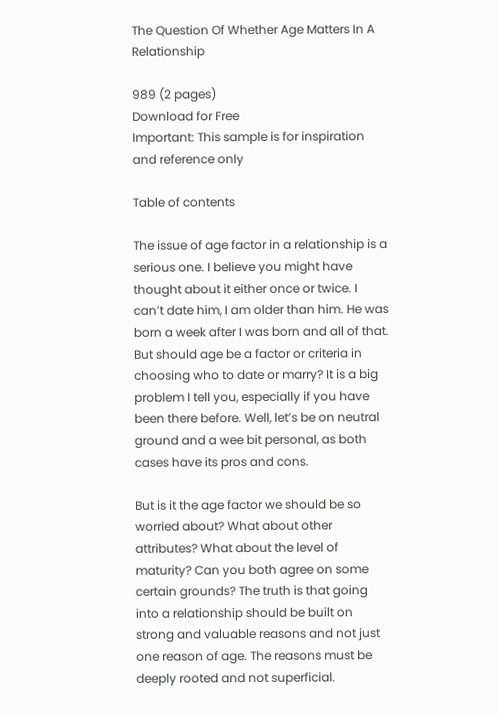The Question Of Whether Age Matters In A Relationship

989 (2 pages)
Download for Free
Important: This sample is for inspiration and reference only

Table of contents

The issue of age factor in a relationship is a serious one. I believe you might have thought about it either once or twice. I can’t date him, I am older than him. He was born a week after I was born and all of that. But should age be a factor or criteria in choosing who to date or marry? It is a big problem I tell you, especially if you have been there before. Well, let’s be on neutral ground and a wee bit personal, as both cases have its pros and cons.

But is it the age factor we should be so worried about? What about other attributes? What about the level of maturity? Can you both agree on some certain grounds? The truth is that going into a relationship should be built on strong and valuable reasons and not just one reason of age. The reasons must be deeply rooted and not superficial.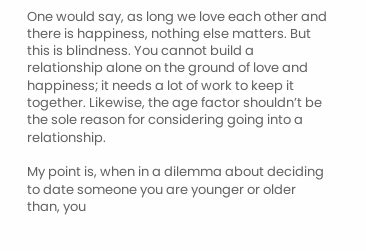One would say, as long we love each other and there is happiness, nothing else matters. But this is blindness. You cannot build a relationship alone on the ground of love and happiness; it needs a lot of work to keep it together. Likewise, the age factor shouldn’t be the sole reason for considering going into a relationship.

My point is, when in a dilemma about deciding to date someone you are younger or older than, you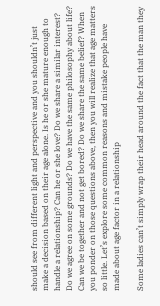should see from different light and perspective and you shouldn’t just make a decision based on their age alone. Is he or she mature enough to handle a relationship? Can he or she love? Do we share a similar interest? Do we agree on some grounds? Do we have the same philosophy about life? Can we be together and not get bored? Do we share the same belief? When you ponder on those questions above, then you will realize that age matters so little. Let’s explore some common reasons and mistake people have made about age factor in a relationship

Some ladies can’t simply wrap their head around the fact that the man they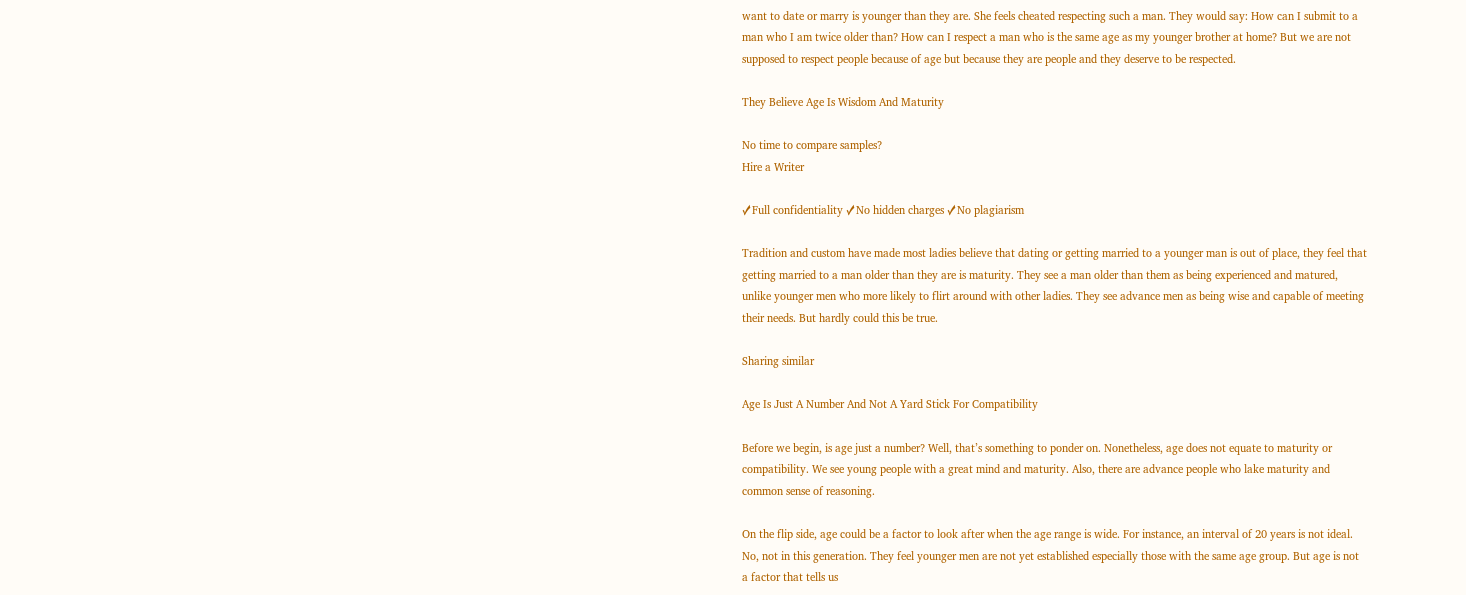want to date or marry is younger than they are. She feels cheated respecting such a man. They would say: How can I submit to a man who I am twice older than? How can I respect a man who is the same age as my younger brother at home? But we are not supposed to respect people because of age but because they are people and they deserve to be respected.

They Believe Age Is Wisdom And Maturity

No time to compare samples?
Hire a Writer

✓Full confidentiality ✓No hidden charges ✓No plagiarism

Tradition and custom have made most ladies believe that dating or getting married to a younger man is out of place, they feel that getting married to a man older than they are is maturity. They see a man older than them as being experienced and matured, unlike younger men who more likely to flirt around with other ladies. They see advance men as being wise and capable of meeting their needs. But hardly could this be true.

Sharing similar

Age Is Just A Number And Not A Yard Stick For Compatibility

Before we begin, is age just a number? Well, that’s something to ponder on. Nonetheless, age does not equate to maturity or compatibility. We see young people with a great mind and maturity. Also, there are advance people who lake maturity and common sense of reasoning.

On the flip side, age could be a factor to look after when the age range is wide. For instance, an interval of 20 years is not ideal. No, not in this generation. They feel younger men are not yet established especially those with the same age group. But age is not a factor that tells us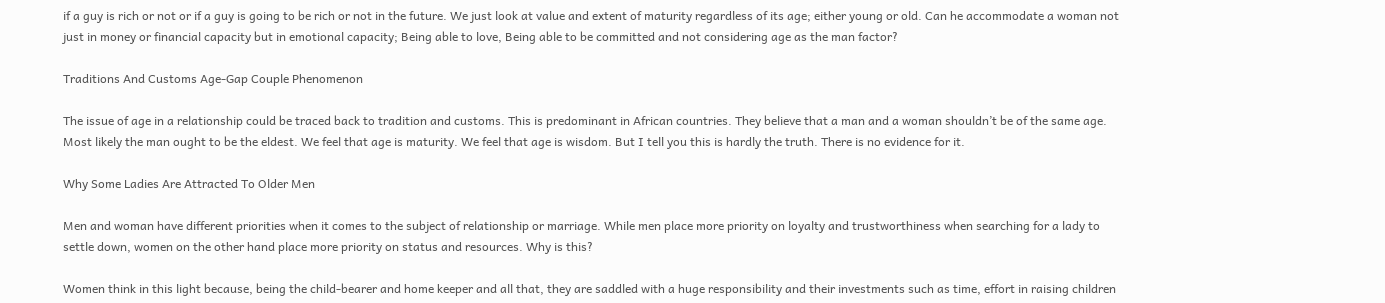if a guy is rich or not or if a guy is going to be rich or not in the future. We just look at value and extent of maturity regardless of its age; either young or old. Can he accommodate a woman not just in money or financial capacity but in emotional capacity; Being able to love, Being able to be committed and not considering age as the man factor?

Traditions And Customs Age-Gap Couple Phenomenon

The issue of age in a relationship could be traced back to tradition and customs. This is predominant in African countries. They believe that a man and a woman shouldn’t be of the same age. Most likely the man ought to be the eldest. We feel that age is maturity. We feel that age is wisdom. But I tell you this is hardly the truth. There is no evidence for it.

Why Some Ladies Are Attracted To Older Men

Men and woman have different priorities when it comes to the subject of relationship or marriage. While men place more priority on loyalty and trustworthiness when searching for a lady to settle down, women on the other hand place more priority on status and resources. Why is this?

Women think in this light because, being the child-bearer and home keeper and all that, they are saddled with a huge responsibility and their investments such as time, effort in raising children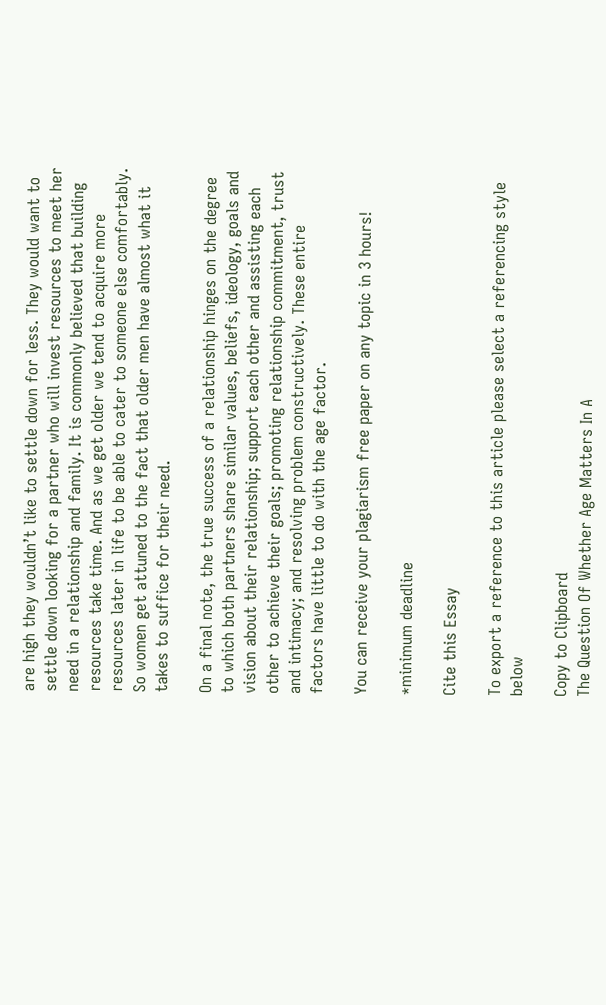are high they wouldn’t like to settle down for less. They would want to settle down looking for a partner who will invest resources to meet her need in a relationship and family. It is commonly believed that building resources take time. And as we get older we tend to acquire more resources later in life to be able to cater to someone else comfortably. So women get attuned to the fact that older men have almost what it takes to suffice for their need.

On a final note, the true success of a relationship hinges on the degree to which both partners share similar values, beliefs, ideology, goals and vision about their relationship; support each other and assisting each other to achieve their goals; promoting relationship commitment, trust and intimacy; and resolving problem constructively. These entire factors have little to do with the age factor.

You can receive your plagiarism free paper on any topic in 3 hours!

*minimum deadline

Cite this Essay

To export a reference to this article please select a referencing style below

Copy to Clipboard
The Question Of Whether Age Matters In A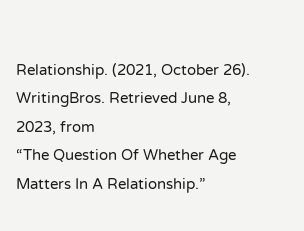Relationship. (2021, October 26). WritingBros. Retrieved June 8, 2023, from
“The Question Of Whether Age Matters In A Relationship.”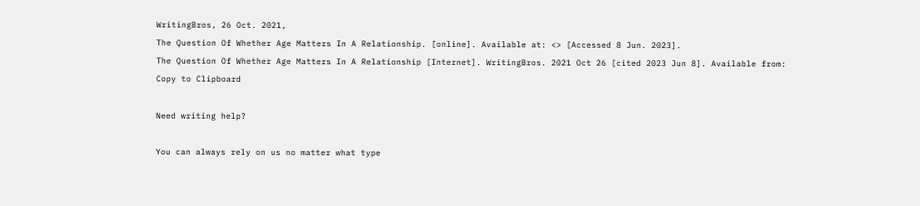WritingBros, 26 Oct. 2021,
The Question Of Whether Age Matters In A Relationship. [online]. Available at: <> [Accessed 8 Jun. 2023].
The Question Of Whether Age Matters In A Relationship [Internet]. WritingBros. 2021 Oct 26 [cited 2023 Jun 8]. Available from:
Copy to Clipboard

Need writing help?

You can always rely on us no matter what type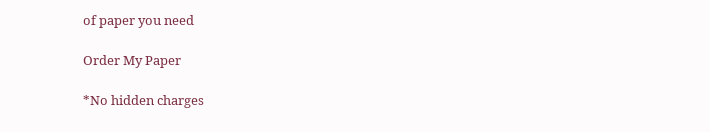of paper you need

Order My Paper

*No hidden charges